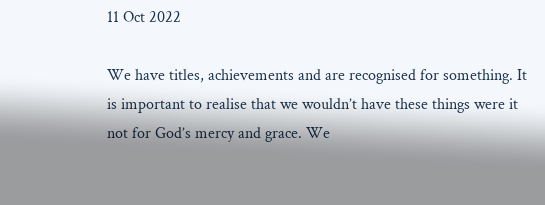11 Oct 2022

We have titles, achievements and are recognised for something. It is important to realise that we wouldn’t have these things were it not for God’s mercy and grace. We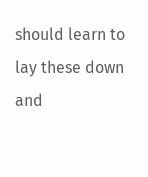should learn to lay these down and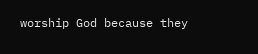worship God because they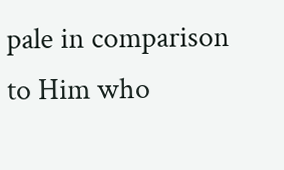pale in comparison to Him who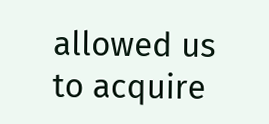allowed us to acquire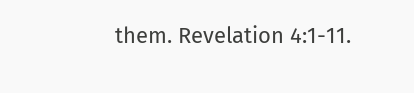them. Revelation 4:1-11.